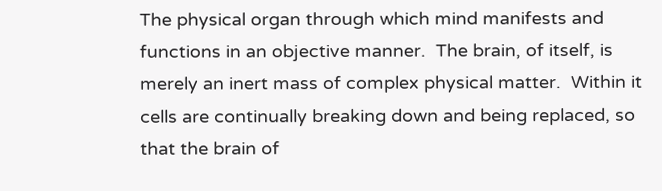The physical organ through which mind manifests and functions in an objective manner.  The brain, of itself, is merely an inert mass of complex physical matter.  Within it cells are continually breaking down and being replaced, so that the brain of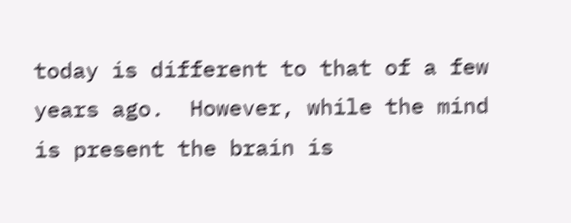today is different to that of a few years ago.  However, while the mind is present the brain is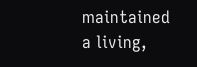maintained a living,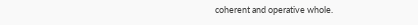coherent and operative whole.